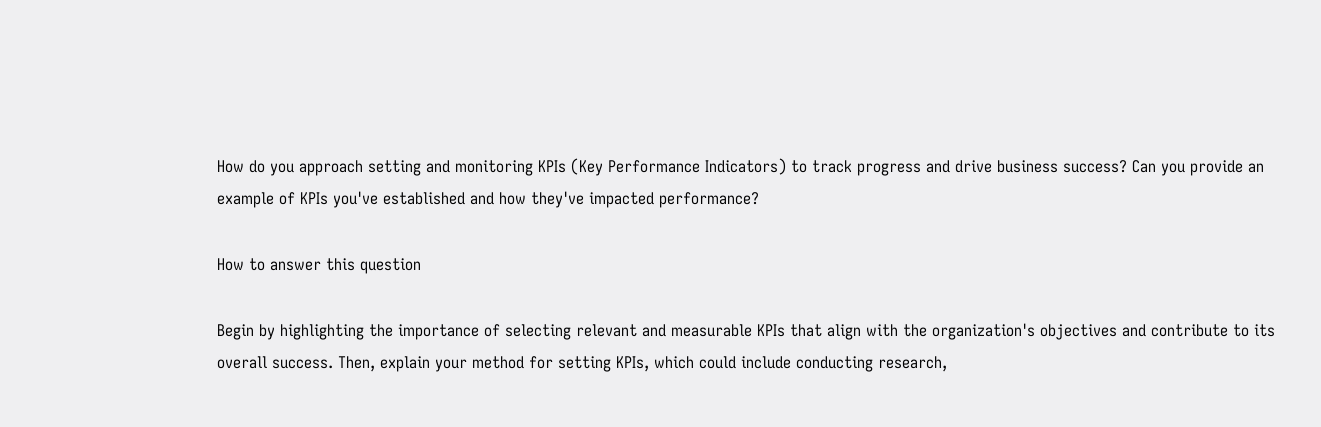How do you approach setting and monitoring KPIs (Key Performance Indicators) to track progress and drive business success? Can you provide an example of KPIs you've established and how they've impacted performance?

How to answer this question

Begin by highlighting the importance of selecting relevant and measurable KPIs that align with the organization's objectives and contribute to its overall success. Then, explain your method for setting KPIs, which could include conducting research,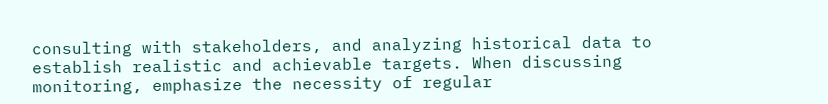consulting with stakeholders, and analyzing historical data to establish realistic and achievable targets. When discussing monitoring, emphasize the necessity of regular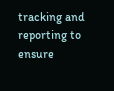tracking and reporting to ensure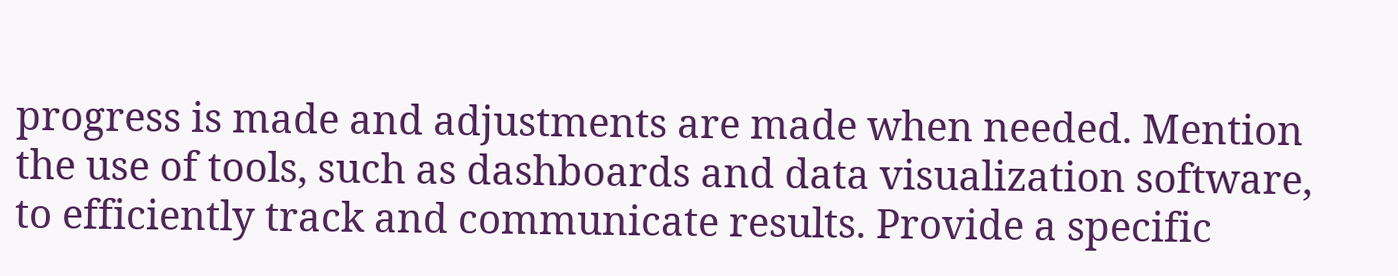progress is made and adjustments are made when needed. Mention the use of tools, such as dashboards and data visualization software, to efficiently track and communicate results. Provide a specific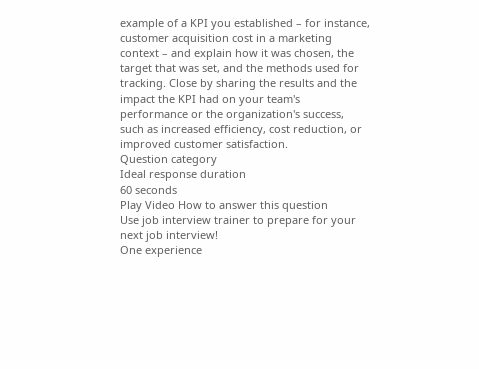example of a KPI you established – for instance, customer acquisition cost in a marketing context – and explain how it was chosen, the target that was set, and the methods used for tracking. Close by sharing the results and the impact the KPI had on your team's performance or the organization's success, such as increased efficiency, cost reduction, or improved customer satisfaction.
Question category
Ideal response duration
60 seconds
Play Video How to answer this question
Use job interview trainer to prepare for your next job interview!
One experience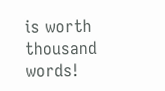is worth thousand words!